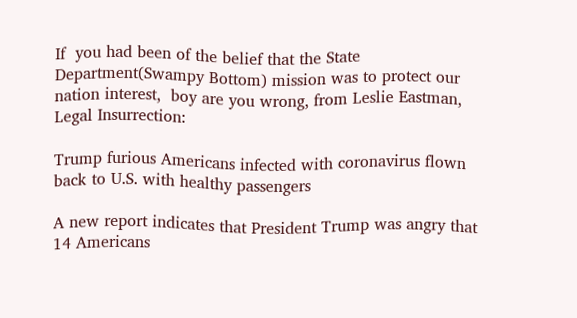If  you had been of the belief that the State Department(Swampy Bottom) mission was to protect our nation interest,  boy are you wrong, from Leslie Eastman, Legal Insurrection:

Trump furious Americans infected with coronavirus flown back to U.S. with healthy passengers

A new report indicates that President Trump was angry that 14 Americans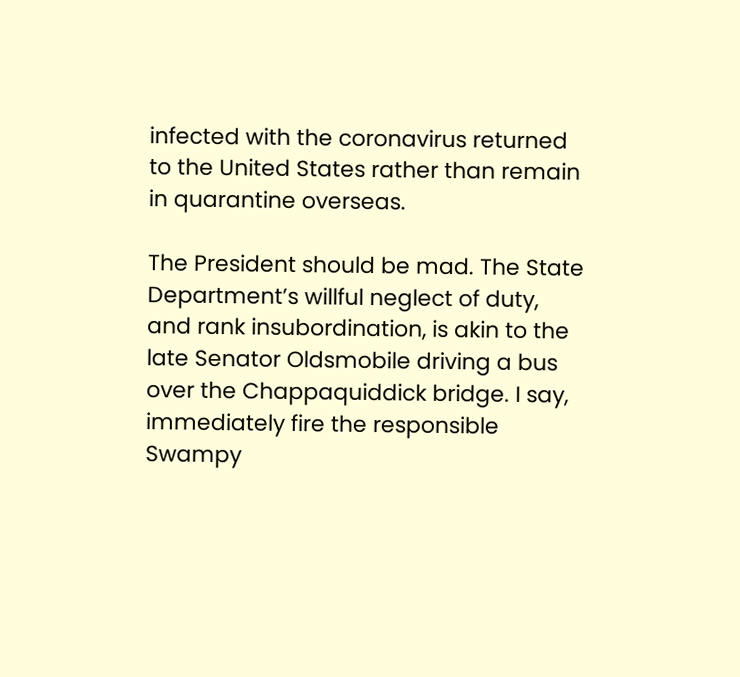infected with the coronavirus returned to the United States rather than remain in quarantine overseas.

The President should be mad. The State Department’s willful neglect of duty, and rank insubordination, is akin to the late Senator Oldsmobile driving a bus over the Chappaquiddick bridge. I say, immediately fire the responsible Swampy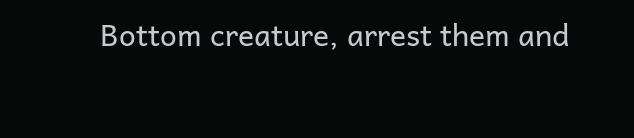Bottom creature, arrest them and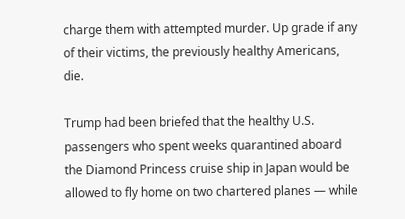charge them with attempted murder. Up grade if any of their victims, the previously healthy Americans, die.

Trump had been briefed that the healthy U.S. passengers who spent weeks quarantined aboard the Diamond Princess cruise ship in Japan would be allowed to fly home on two chartered planes — while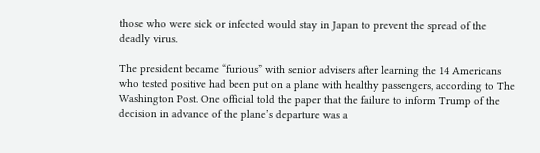those who were sick or infected would stay in Japan to prevent the spread of the deadly virus.

The president became “furious” with senior advisers after learning the 14 Americans who tested positive had been put on a plane with healthy passengers, according to The Washington Post. One official told the paper that the failure to inform Trump of the decision in advance of the plane’s departure was a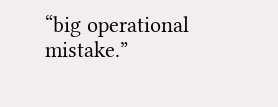“big operational mistake.”